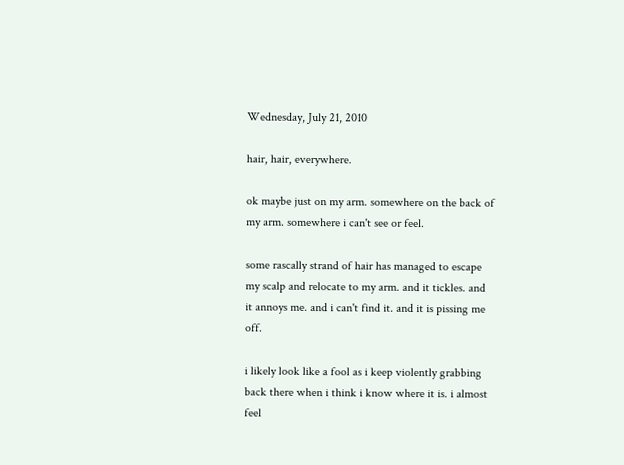Wednesday, July 21, 2010

hair, hair, everywhere.

ok maybe just on my arm. somewhere on the back of my arm. somewhere i can't see or feel.

some rascally strand of hair has managed to escape my scalp and relocate to my arm. and it tickles. and it annoys me. and i can't find it. and it is pissing me off.

i likely look like a fool as i keep violently grabbing back there when i think i know where it is. i almost feel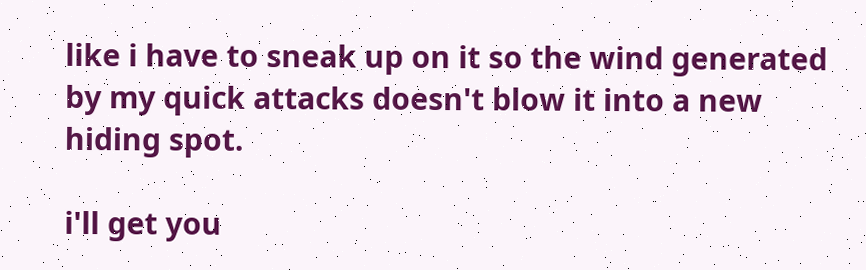like i have to sneak up on it so the wind generated by my quick attacks doesn't blow it into a new hiding spot.

i'll get you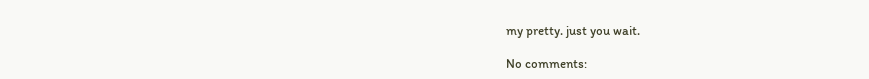my pretty. just you wait.

No comments: